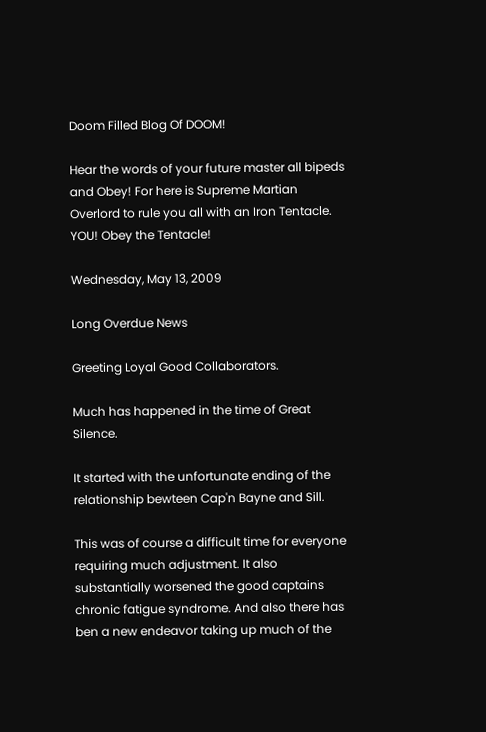Doom Filled Blog Of DOOM!

Hear the words of your future master all bipeds and Obey! For here is Supreme Martian Overlord to rule you all with an Iron Tentacle. YOU! Obey the Tentacle!

Wednesday, May 13, 2009

Long Overdue News

Greeting Loyal Good Collaborators.

Much has happened in the time of Great Silence.

It started with the unfortunate ending of the relationship bewteen Cap'n Bayne and Sill.

This was of course a difficult time for everyone requiring much adjustment. It also substantially worsened the good captains chronic fatigue syndrome. And also there has ben a new endeavor taking up much of the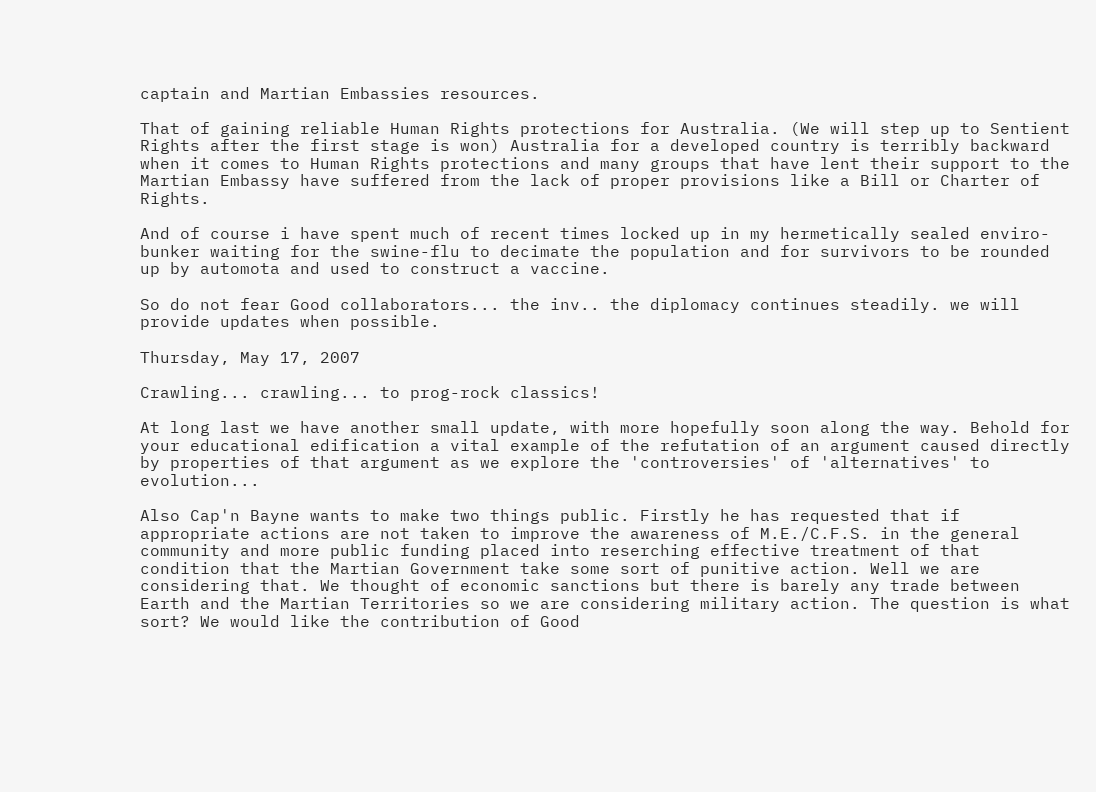captain and Martian Embassies resources.

That of gaining reliable Human Rights protections for Australia. (We will step up to Sentient Rights after the first stage is won) Australia for a developed country is terribly backward when it comes to Human Rights protections and many groups that have lent their support to the Martian Embassy have suffered from the lack of proper provisions like a Bill or Charter of Rights.

And of course i have spent much of recent times locked up in my hermetically sealed enviro-bunker waiting for the swine-flu to decimate the population and for survivors to be rounded up by automota and used to construct a vaccine.

So do not fear Good collaborators... the inv.. the diplomacy continues steadily. we will provide updates when possible.

Thursday, May 17, 2007

Crawling... crawling... to prog-rock classics!

At long last we have another small update, with more hopefully soon along the way. Behold for your educational edification a vital example of the refutation of an argument caused directly by properties of that argument as we explore the 'controversies' of 'alternatives' to evolution...

Also Cap'n Bayne wants to make two things public. Firstly he has requested that if appropriate actions are not taken to improve the awareness of M.E./C.F.S. in the general community and more public funding placed into reserching effective treatment of that condition that the Martian Government take some sort of punitive action. Well we are considering that. We thought of economic sanctions but there is barely any trade between Earth and the Martian Territories so we are considering military action. The question is what sort? We would like the contribution of Good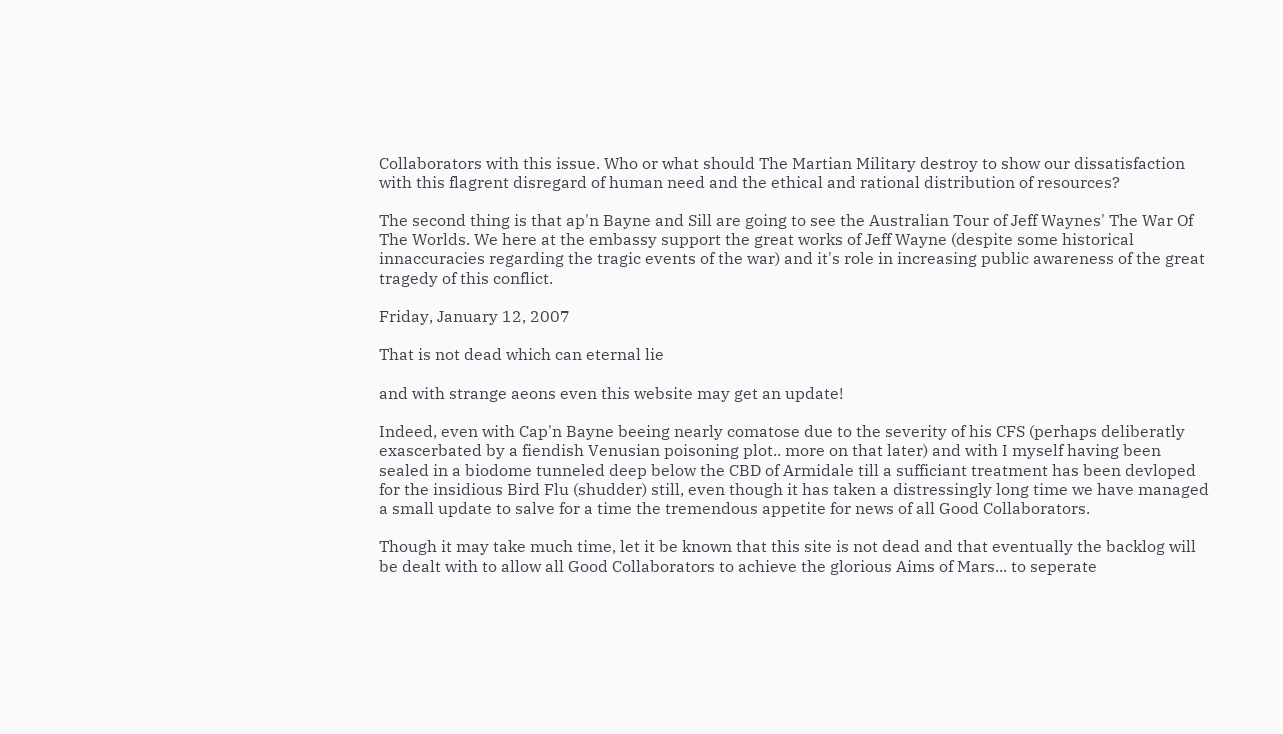Collaborators with this issue. Who or what should The Martian Military destroy to show our dissatisfaction with this flagrent disregard of human need and the ethical and rational distribution of resources?

The second thing is that ap'n Bayne and Sill are going to see the Australian Tour of Jeff Waynes' The War Of The Worlds. We here at the embassy support the great works of Jeff Wayne (despite some historical innaccuracies regarding the tragic events of the war) and it's role in increasing public awareness of the great tragedy of this conflict.

Friday, January 12, 2007

That is not dead which can eternal lie

and with strange aeons even this website may get an update!

Indeed, even with Cap'n Bayne beeing nearly comatose due to the severity of his CFS (perhaps deliberatly exascerbated by a fiendish Venusian poisoning plot.. more on that later) and with I myself having been sealed in a biodome tunneled deep below the CBD of Armidale till a sufficiant treatment has been devloped for the insidious Bird Flu (shudder) still, even though it has taken a distressingly long time we have managed a small update to salve for a time the tremendous appetite for news of all Good Collaborators.

Though it may take much time, let it be known that this site is not dead and that eventually the backlog will be dealt with to allow all Good Collaborators to achieve the glorious Aims of Mars... to seperate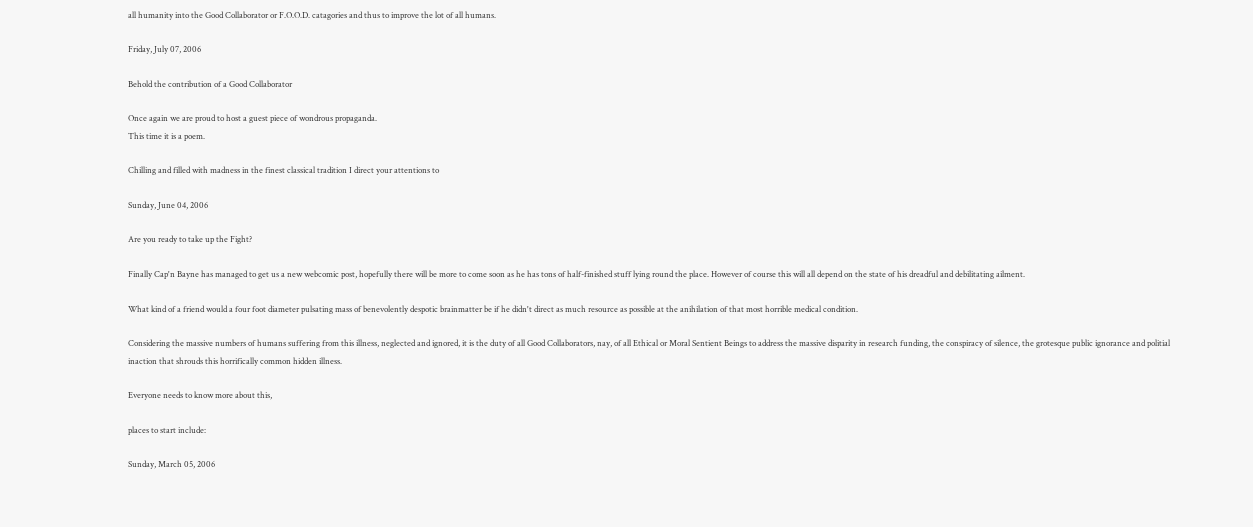all humanity into the Good Collaborator or F.O.O.D. catagories and thus to improve the lot of all humans.

Friday, July 07, 2006

Behold the contribution of a Good Collaborator

Once again we are proud to host a guest piece of wondrous propaganda.
This time it is a poem.

Chilling and filled with madness in the finest classical tradition I direct your attentions to

Sunday, June 04, 2006

Are you ready to take up the Fight?

Finally Cap'n Bayne has managed to get us a new webcomic post, hopefully there will be more to come soon as he has tons of half-finished stuff lying round the place. However of course this will all depend on the state of his dreadful and debilitating ailment.

What kind of a friend would a four foot diameter pulsating mass of benevolently despotic brainmatter be if he didn't direct as much resource as possible at the anihilation of that most horrible medical condition.

Considering the massive numbers of humans suffering from this illness, neglected and ignored, it is the duty of all Good Collaborators, nay, of all Ethical or Moral Sentient Beings to address the massive disparity in research funding, the conspiracy of silence, the grotesque public ignorance and politial inaction that shrouds this horrifically common hidden illness.

Everyone needs to know more about this,

places to start include:

Sunday, March 05, 2006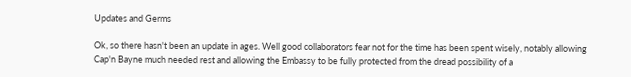Updates and Germs

Ok, so there hasn't been an update in ages. Well good collaborators fear not for the time has been spent wisely, notably allowing Cap'n Bayne much needed rest and allowing the Embassy to be fully protected from the dread possibility of a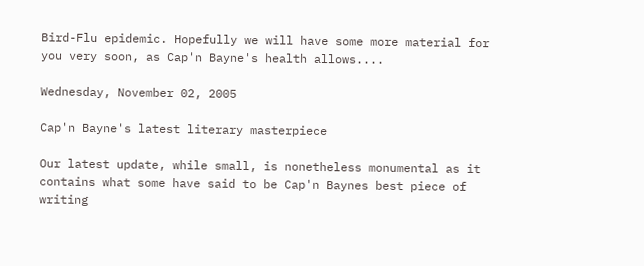Bird-Flu epidemic. Hopefully we will have some more material for you very soon, as Cap'n Bayne's health allows....

Wednesday, November 02, 2005

Cap'n Bayne's latest literary masterpiece

Our latest update, while small, is nonetheless monumental as it contains what some have said to be Cap'n Baynes best piece of writing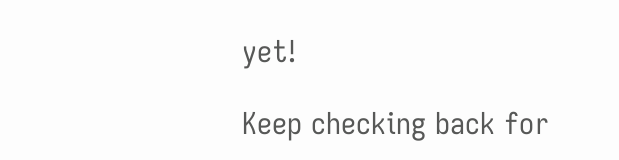yet!

Keep checking back for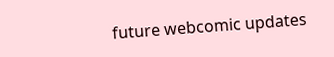future webcomic updates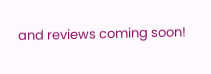and reviews coming soon!